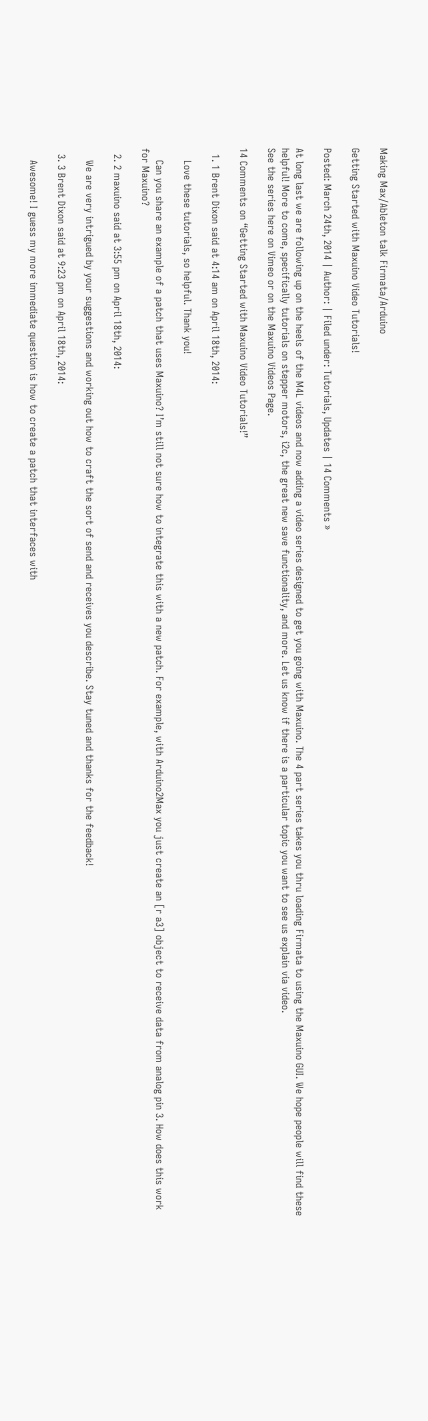Making Max/Ableton talk Firmata/Arduino

Getting Started with Maxuino Video Tutorials!

Posted: March 24th, 2014 | Author: | Filed under: Tutorials, Updates | 14 Comments »

At long last we are following up on the heels of the M4L videos and now adding a video series designed to get you going with Maxuino. The 4 part series takes you thru loading Firmata to using the Maxuino GUI. We hope people will find these helpful! More to come, specifically tutorials on stepper motors, i2c, the great new save functionality, and more. Let us know if there is a particular topic you want to see us explain via video.
See the series here on Vimeo or on the Maxuino Videos Page.

14 Comments on “Getting Started with Maxuino Video Tutorials!”

  1. 1 Brent Dixon said at 4:14 am on April 18th, 2014:

    Love these tutorials, so helpful. Thank you!

    Can you share an example of a patch that uses Maxuino? I’m still not sure how to integrate this with a new patch. For example, with Arduino2Max you just create an [r a3] object to receive data from analog pin 3. How does this work for Maxuino?

  2. 2 maxuino said at 3:55 pm on April 18th, 2014:

    We are very intrigued by your suggestions and working out how to craft the sort of send and receives you describe. Stay tuned and thanks for the feedback!

  3. 3 Brent Dixon said at 9:23 pm on April 18th, 2014:

    Awesome! I guess my more immediate question is how to create a patch that interfaces with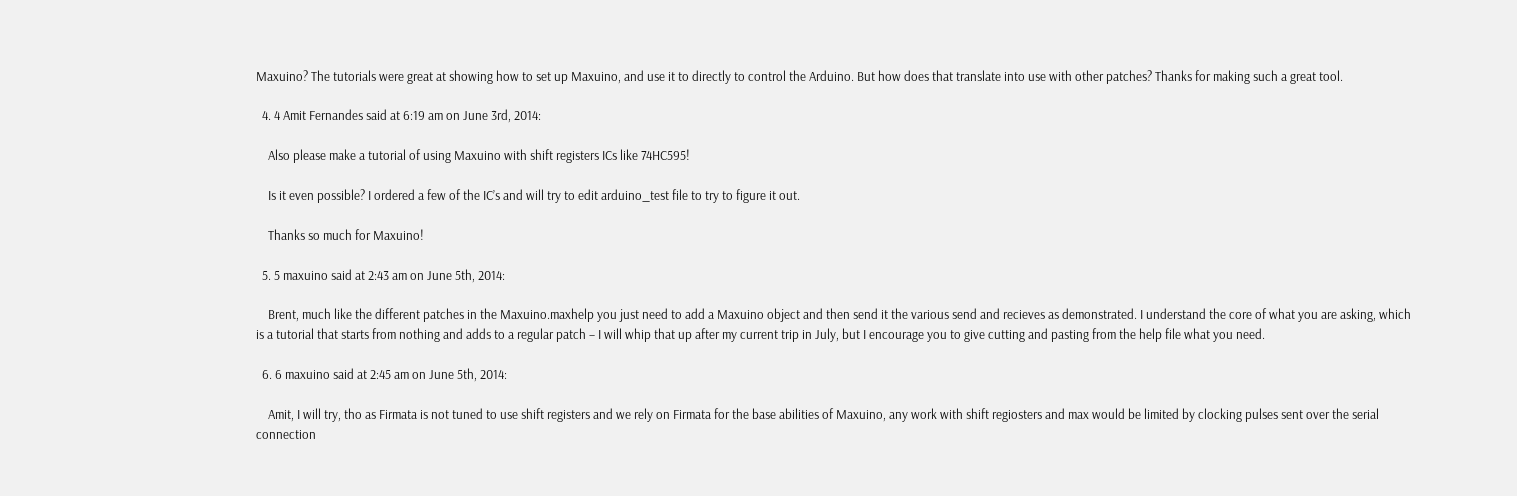Maxuino? The tutorials were great at showing how to set up Maxuino, and use it to directly to control the Arduino. But how does that translate into use with other patches? Thanks for making such a great tool.

  4. 4 Amit Fernandes said at 6:19 am on June 3rd, 2014:

    Also please make a tutorial of using Maxuino with shift registers ICs like 74HC595!

    Is it even possible? I ordered a few of the IC’s and will try to edit arduino_test file to try to figure it out.

    Thanks so much for Maxuino!

  5. 5 maxuino said at 2:43 am on June 5th, 2014:

    Brent, much like the different patches in the Maxuino.maxhelp you just need to add a Maxuino object and then send it the various send and recieves as demonstrated. I understand the core of what you are asking, which is a tutorial that starts from nothing and adds to a regular patch – I will whip that up after my current trip in July, but I encourage you to give cutting and pasting from the help file what you need.

  6. 6 maxuino said at 2:45 am on June 5th, 2014:

    Amit, I will try, tho as Firmata is not tuned to use shift registers and we rely on Firmata for the base abilities of Maxuino, any work with shift regiosters and max would be limited by clocking pulses sent over the serial connection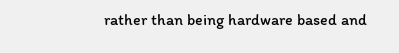rather than being hardware based and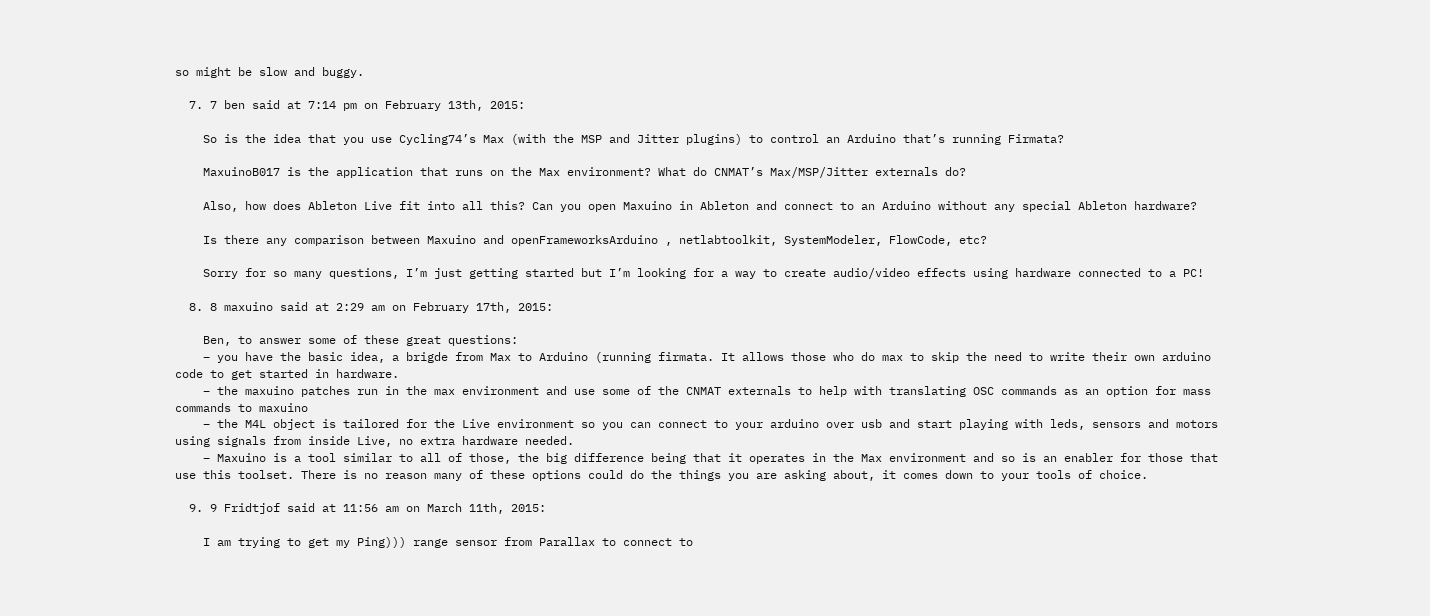so might be slow and buggy.

  7. 7 ben said at 7:14 pm on February 13th, 2015:

    So is the idea that you use Cycling74’s Max (with the MSP and Jitter plugins) to control an Arduino that’s running Firmata?

    MaxuinoB017 is the application that runs on the Max environment? What do CNMAT’s Max/MSP/Jitter externals do?

    Also, how does Ableton Live fit into all this? Can you open Maxuino in Ableton and connect to an Arduino without any special Ableton hardware?

    Is there any comparison between Maxuino and openFrameworksArduino , netlabtoolkit, SystemModeler, FlowCode, etc?

    Sorry for so many questions, I’m just getting started but I’m looking for a way to create audio/video effects using hardware connected to a PC!

  8. 8 maxuino said at 2:29 am on February 17th, 2015:

    Ben, to answer some of these great questions:
    – you have the basic idea, a brigde from Max to Arduino (running firmata. It allows those who do max to skip the need to write their own arduino code to get started in hardware.
    – the maxuino patches run in the max environment and use some of the CNMAT externals to help with translating OSC commands as an option for mass commands to maxuino
    – the M4L object is tailored for the Live environment so you can connect to your arduino over usb and start playing with leds, sensors and motors using signals from inside Live, no extra hardware needed.
    – Maxuino is a tool similar to all of those, the big difference being that it operates in the Max environment and so is an enabler for those that use this toolset. There is no reason many of these options could do the things you are asking about, it comes down to your tools of choice.

  9. 9 Fridtjof said at 11:56 am on March 11th, 2015:

    I am trying to get my Ping))) range sensor from Parallax to connect to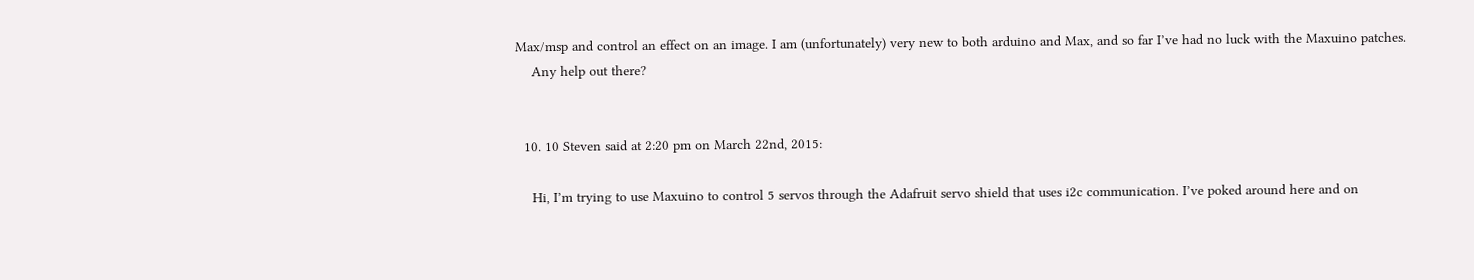Max/msp and control an effect on an image. I am (unfortunately) very new to both arduino and Max, and so far I’ve had no luck with the Maxuino patches.
    Any help out there?


  10. 10 Steven said at 2:20 pm on March 22nd, 2015:

    Hi, I’m trying to use Maxuino to control 5 servos through the Adafruit servo shield that uses i2c communication. I’ve poked around here and on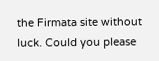the Firmata site without luck. Could you please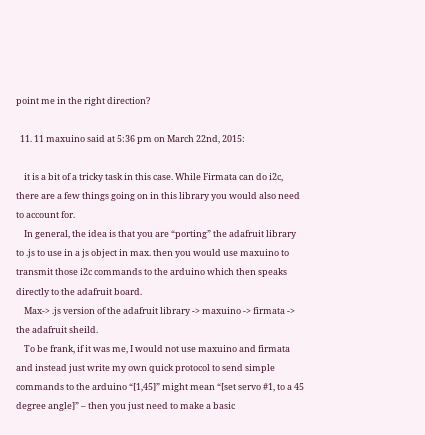point me in the right direction?

  11. 11 maxuino said at 5:36 pm on March 22nd, 2015:

    it is a bit of a tricky task in this case. While Firmata can do i2c, there are a few things going on in this library you would also need to account for.
    In general, the idea is that you are “porting” the adafruit library to .js to use in a js object in max. then you would use maxuino to transmit those i2c commands to the arduino which then speaks directly to the adafruit board.
    Max-> .js version of the adafruit library -> maxuino -> firmata -> the adafruit sheild.
    To be frank, if it was me, I would not use maxuino and firmata and instead just write my own quick protocol to send simple commands to the arduino “[1,45]” might mean “[set servo #1, to a 45 degree angle]” – then you just need to make a basic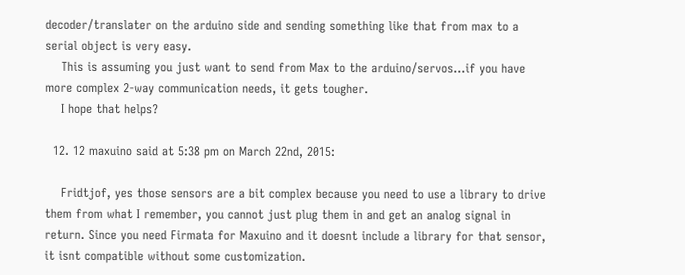decoder/translater on the arduino side and sending something like that from max to a serial object is very easy.
    This is assuming you just want to send from Max to the arduino/servos…if you have more complex 2-way communication needs, it gets tougher.
    I hope that helps?

  12. 12 maxuino said at 5:38 pm on March 22nd, 2015:

    Fridtjof, yes those sensors are a bit complex because you need to use a library to drive them from what I remember, you cannot just plug them in and get an analog signal in return. Since you need Firmata for Maxuino and it doesnt include a library for that sensor, it isnt compatible without some customization.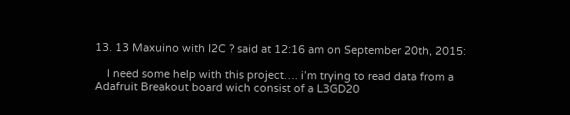13. 13 Maxuino with I2C ? said at 12:16 am on September 20th, 2015:

    I need some help with this project…. i’m trying to read data from a Adafruit Breakout board wich consist of a L3GD20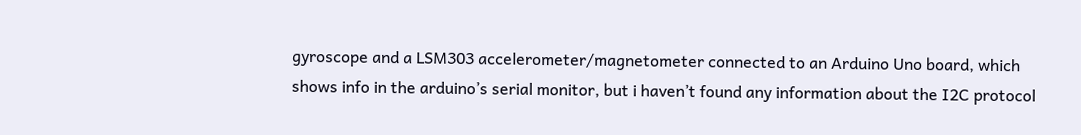gyroscope and a LSM303 accelerometer/magnetometer connected to an Arduino Uno board, which shows info in the arduino’s serial monitor, but i haven’t found any information about the I2C protocol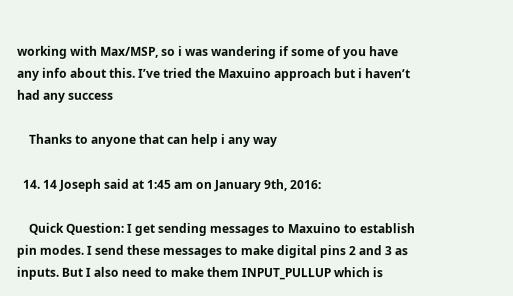working with Max/MSP, so i was wandering if some of you have any info about this. I’ve tried the Maxuino approach but i haven’t had any success

    Thanks to anyone that can help i any way

  14. 14 Joseph said at 1:45 am on January 9th, 2016:

    Quick Question: I get sending messages to Maxuino to establish pin modes. I send these messages to make digital pins 2 and 3 as inputs. But I also need to make them INPUT_PULLUP which is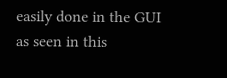easily done in the GUI as seen in this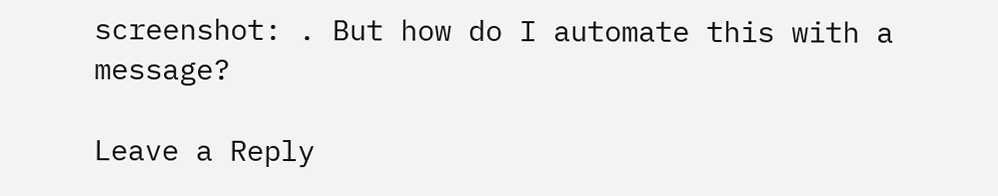screenshot: . But how do I automate this with a message?

Leave a Reply